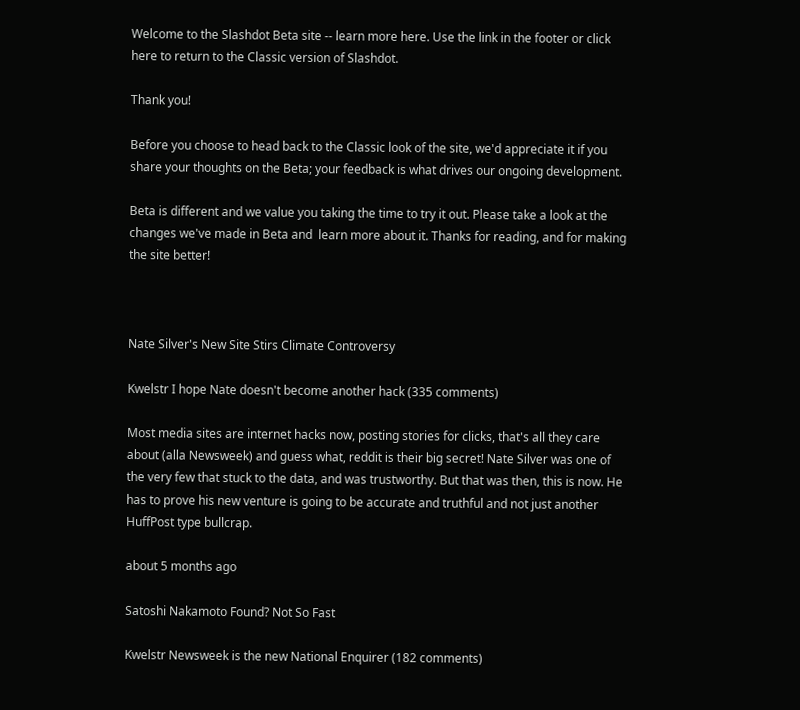Welcome to the Slashdot Beta site -- learn more here. Use the link in the footer or click here to return to the Classic version of Slashdot.

Thank you!

Before you choose to head back to the Classic look of the site, we'd appreciate it if you share your thoughts on the Beta; your feedback is what drives our ongoing development.

Beta is different and we value you taking the time to try it out. Please take a look at the changes we've made in Beta and  learn more about it. Thanks for reading, and for making the site better!



Nate Silver's New Site Stirs Climate Controversy

Kwelstr I hope Nate doesn't become another hack (335 comments)

Most media sites are internet hacks now, posting stories for clicks, that's all they care about (alla Newsweek) and guess what, reddit is their big secret! Nate Silver was one of the very few that stuck to the data, and was trustworthy. But that was then, this is now. He has to prove his new venture is going to be accurate and truthful and not just another HuffPost type bullcrap.

about 5 months ago

Satoshi Nakamoto Found? Not So Fast

Kwelstr Newsweek is the new National Enquirer (182 comments)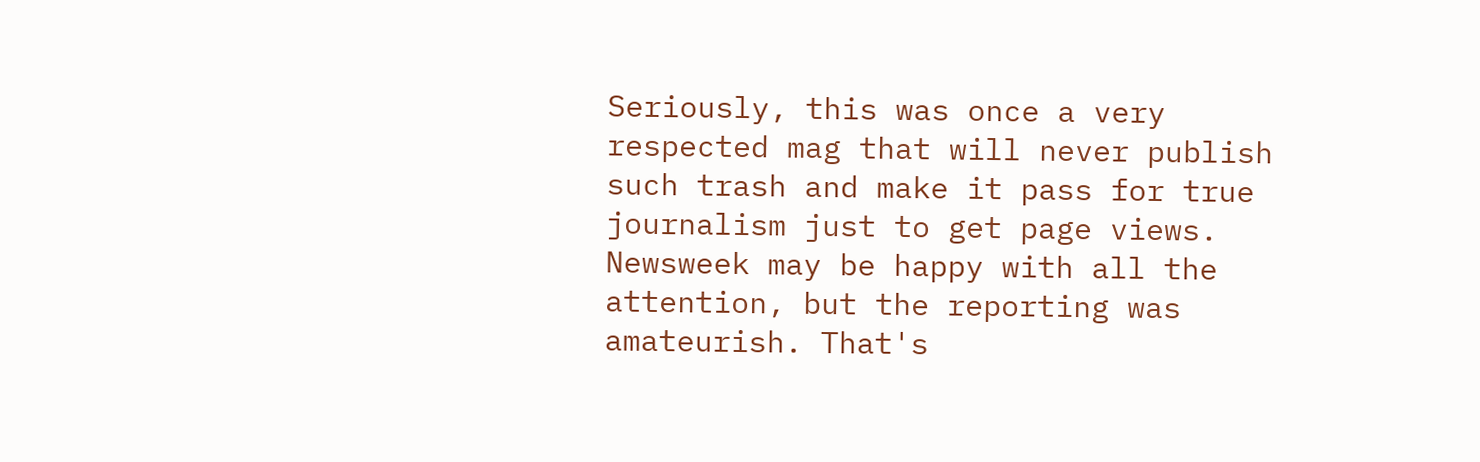Seriously, this was once a very respected mag that will never publish such trash and make it pass for true journalism just to get page views. Newsweek may be happy with all the attention, but the reporting was amateurish. That's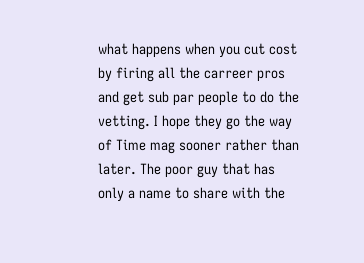what happens when you cut cost by firing all the carreer pros and get sub par people to do the vetting. I hope they go the way of Time mag sooner rather than later. The poor guy that has only a name to share with the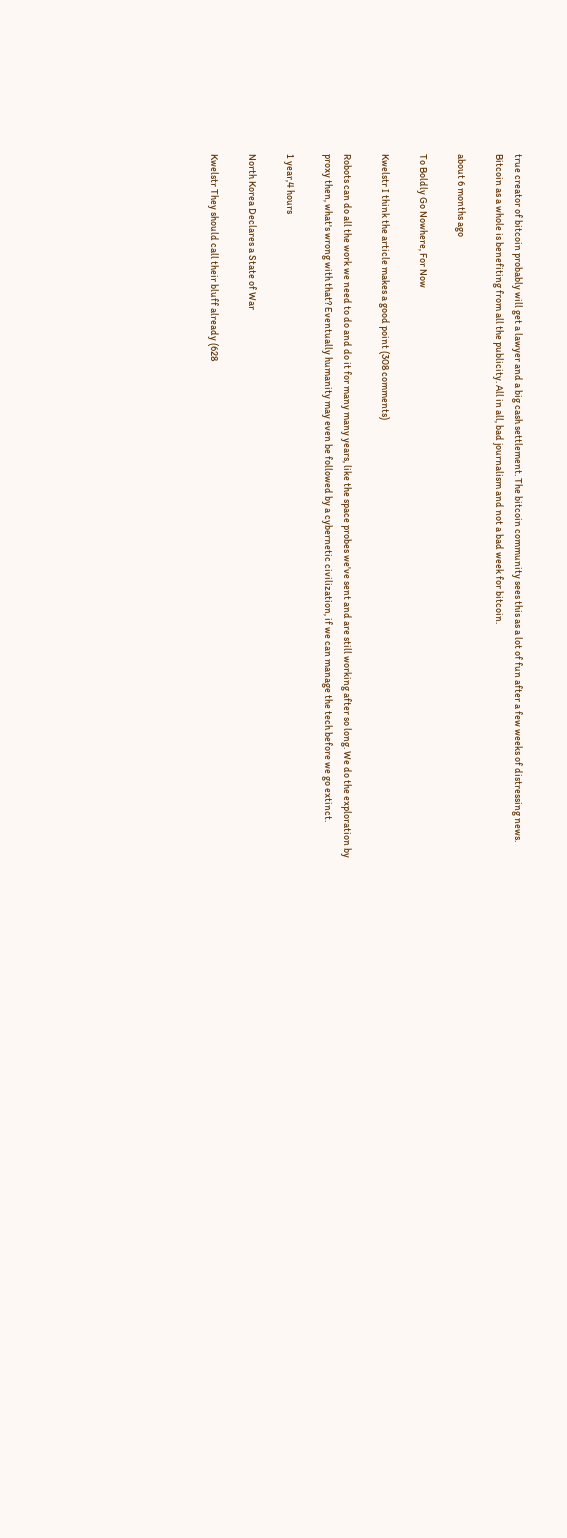true creator of bitcoin probably will get a lawyer and a big cash settlement. The bitcoin community sees this as a lot of fun after a few weeks of distressing news. Bitcoin as a whole is benefiting from all the publicity. All in all, bad journalism and not a bad week for bitcoin.

about 6 months ago

To Boldly Go Nowhere, For Now

Kwelstr I think the article makes a good point (308 comments)

Robots can do all the work we need to do and do it for many many years, like the space probes we've sent and are still working after so long. We do the exploration by proxy then, what's wrong with that? Eventually humanity may even be followed by a cybernetic civilization, if we can manage the tech before we go extinct.

1 year,4 hours

North Korea Declares a State of War

Kwelstr They should call their bluff already (628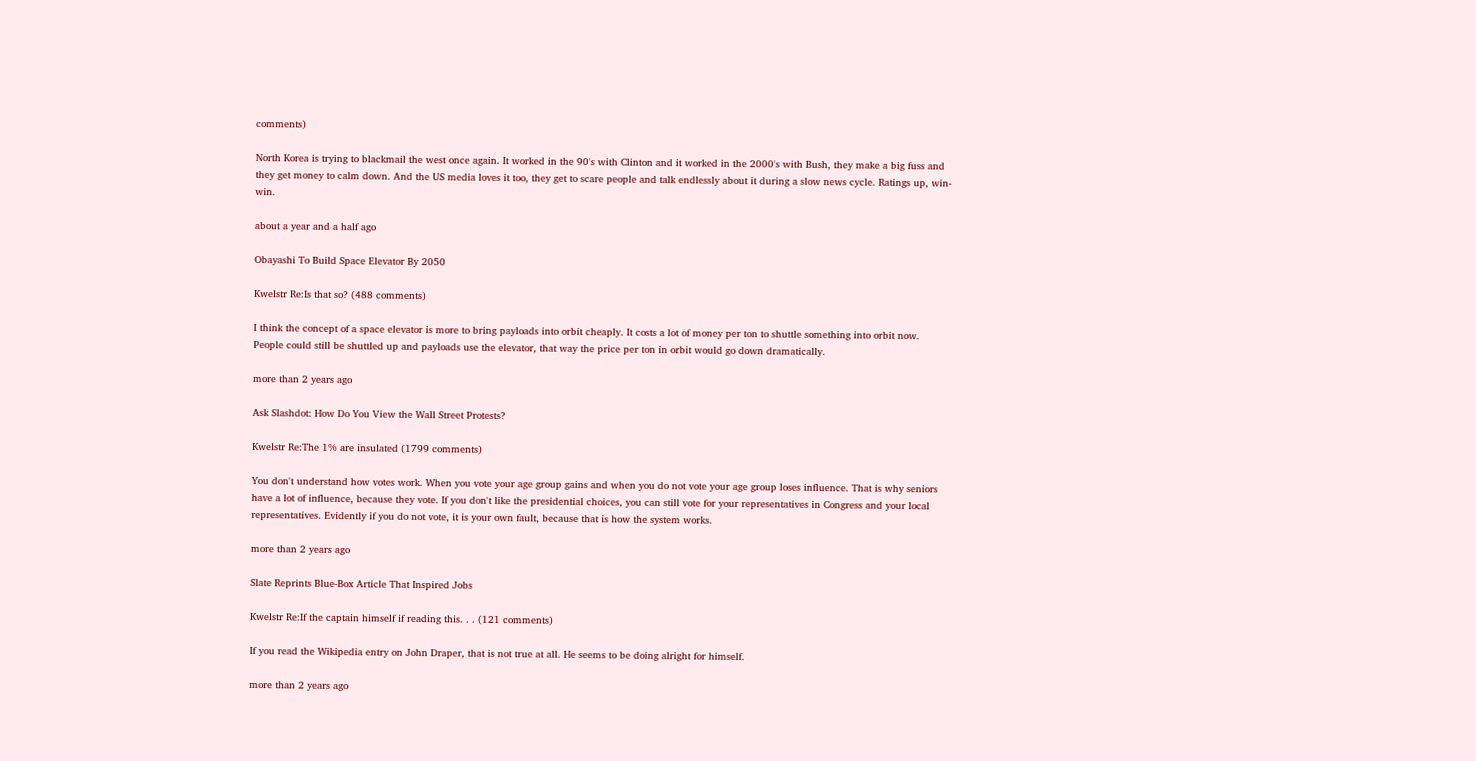comments)

North Korea is trying to blackmail the west once again. It worked in the 90's with Clinton and it worked in the 2000's with Bush, they make a big fuss and they get money to calm down. And the US media loves it too, they get to scare people and talk endlessly about it during a slow news cycle. Ratings up, win-win.

about a year and a half ago

Obayashi To Build Space Elevator By 2050

Kwelstr Re:Is that so? (488 comments)

I think the concept of a space elevator is more to bring payloads into orbit cheaply. It costs a lot of money per ton to shuttle something into orbit now. People could still be shuttled up and payloads use the elevator, that way the price per ton in orbit would go down dramatically.

more than 2 years ago

Ask Slashdot: How Do You View the Wall Street Protests?

Kwelstr Re:The 1% are insulated (1799 comments)

You don't understand how votes work. When you vote your age group gains and when you do not vote your age group loses influence. That is why seniors have a lot of influence, because they vote. If you don't like the presidential choices, you can still vote for your representatives in Congress and your local representatives. Evidently if you do not vote, it is your own fault, because that is how the system works.

more than 2 years ago

Slate Reprints Blue-Box Article That Inspired Jobs

Kwelstr Re:If the captain himself if reading this. . . (121 comments)

If you read the Wikipedia entry on John Draper, that is not true at all. He seems to be doing alright for himself.

more than 2 years ago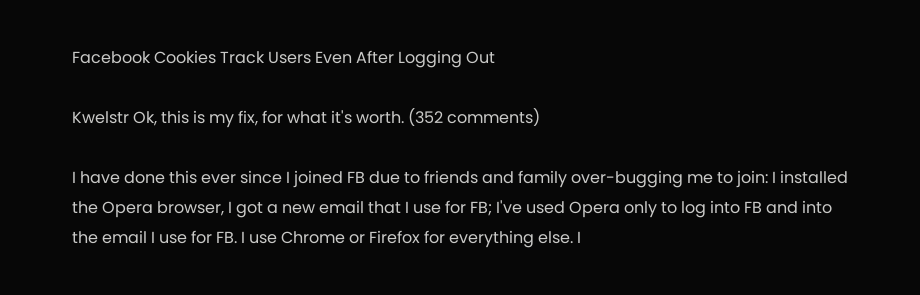Facebook Cookies Track Users Even After Logging Out

Kwelstr Ok, this is my fix, for what it's worth. (352 comments)

I have done this ever since I joined FB due to friends and family over-bugging me to join: I installed the Opera browser, I got a new email that I use for FB; I've used Opera only to log into FB and into the email I use for FB. I use Chrome or Firefox for everything else. I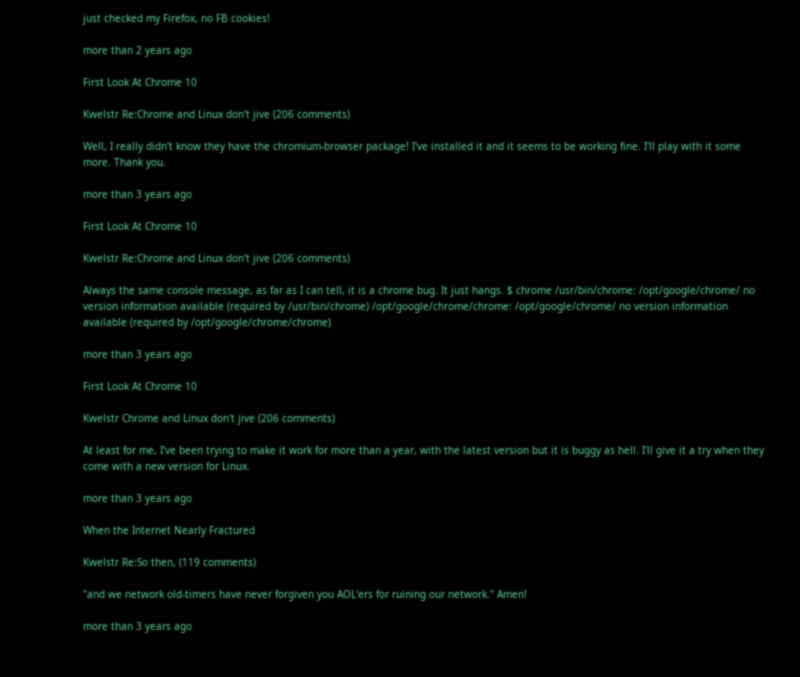just checked my Firefox, no FB cookies!

more than 2 years ago

First Look At Chrome 10

Kwelstr Re:Chrome and Linux don't jive (206 comments)

Well, I really didn't know they have the chromium-browser package! I've installed it and it seems to be working fine. I'll play with it some more. Thank you.

more than 3 years ago

First Look At Chrome 10

Kwelstr Re:Chrome and Linux don't jive (206 comments)

Always the same console message, as far as I can tell, it is a chrome bug. It just hangs. $ chrome /usr/bin/chrome: /opt/google/chrome/ no version information available (required by /usr/bin/chrome) /opt/google/chrome/chrome: /opt/google/chrome/ no version information available (required by /opt/google/chrome/chrome)

more than 3 years ago

First Look At Chrome 10

Kwelstr Chrome and Linux don't jive (206 comments)

At least for me, I've been trying to make it work for more than a year, with the latest version but it is buggy as hell. I'll give it a try when they come with a new version for Linux.

more than 3 years ago

When the Internet Nearly Fractured

Kwelstr Re:So then, (119 comments)

"and we network old-timers have never forgiven you AOL'ers for ruining our network." Amen!

more than 3 years ago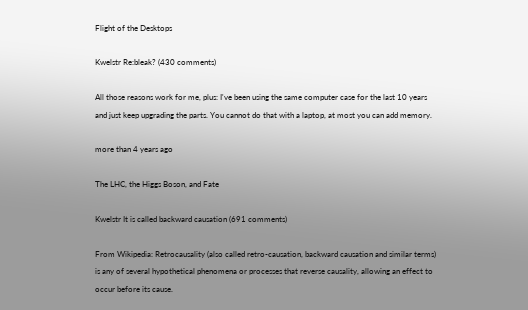Flight of the Desktops

Kwelstr Re:bleak? (430 comments)

All those reasons work for me, plus: I've been using the same computer case for the last 10 years and just keep upgrading the parts. You cannot do that with a laptop, at most you can add memory.

more than 4 years ago

The LHC, the Higgs Boson, and Fate

Kwelstr It is called backward causation (691 comments)

From Wikipedia: Retrocausality (also called retro-causation, backward causation and similar terms) is any of several hypothetical phenomena or processes that reverse causality, allowing an effect to occur before its cause.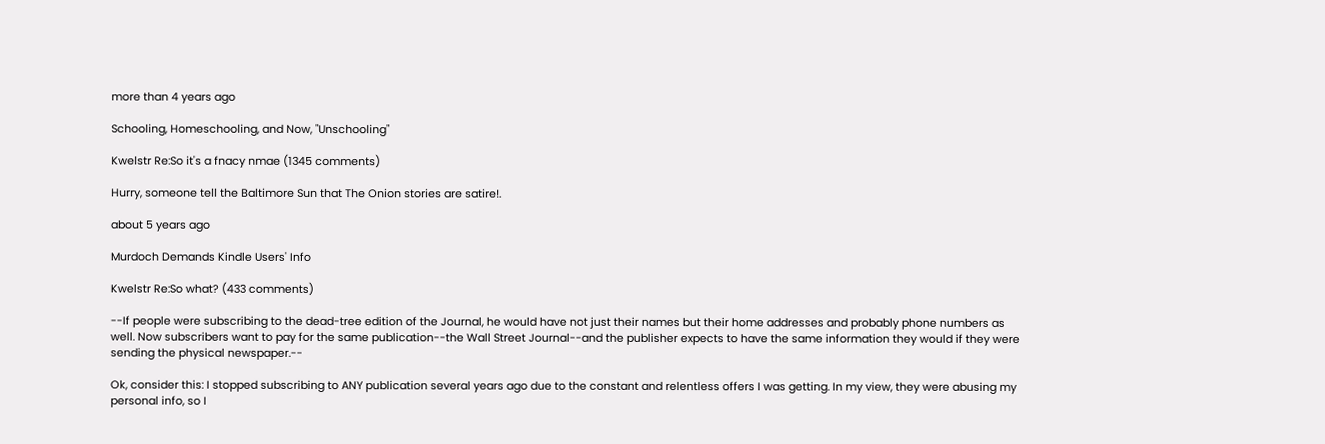more than 4 years ago

Schooling, Homeschooling, and Now, "Unschooling"

Kwelstr Re:So it's a fnacy nmae (1345 comments)

Hurry, someone tell the Baltimore Sun that The Onion stories are satire!.

about 5 years ago

Murdoch Demands Kindle Users' Info

Kwelstr Re:So what? (433 comments)

--If people were subscribing to the dead-tree edition of the Journal, he would have not just their names but their home addresses and probably phone numbers as well. Now subscribers want to pay for the same publication--the Wall Street Journal--and the publisher expects to have the same information they would if they were sending the physical newspaper.--

Ok, consider this: I stopped subscribing to ANY publication several years ago due to the constant and relentless offers I was getting. In my view, they were abusing my personal info, so I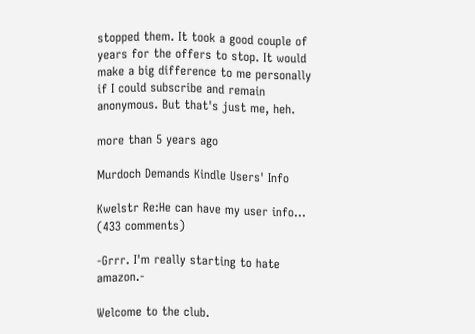stopped them. It took a good couple of years for the offers to stop. It would make a big difference to me personally if I could subscribe and remain anonymous. But that's just me, heh.

more than 5 years ago

Murdoch Demands Kindle Users' Info

Kwelstr Re:He can have my user info... (433 comments)

-Grrr. I'm really starting to hate amazon.-

Welcome to the club.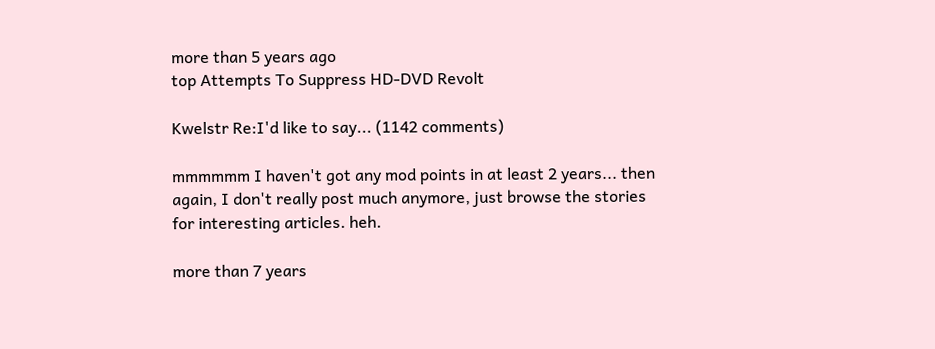more than 5 years ago
top Attempts To Suppress HD-DVD Revolt

Kwelstr Re:I'd like to say... (1142 comments)

mmmmmm I haven't got any mod points in at least 2 years... then again, I don't really post much anymore, just browse the stories for interesting articles. heh.

more than 7 years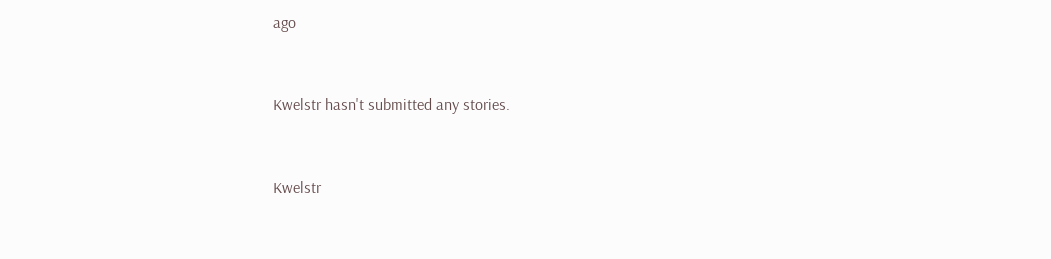ago


Kwelstr hasn't submitted any stories.


Kwelstr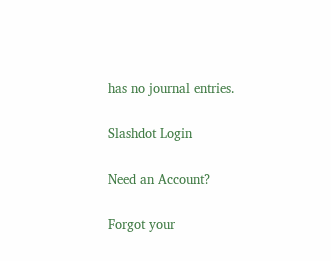has no journal entries.

Slashdot Login

Need an Account?

Forgot your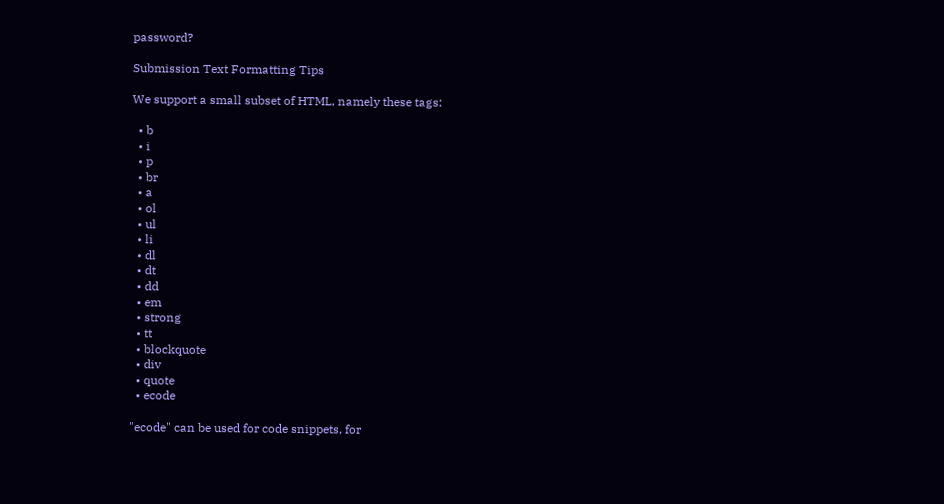password?

Submission Text Formatting Tips

We support a small subset of HTML, namely these tags:

  • b
  • i
  • p
  • br
  • a
  • ol
  • ul
  • li
  • dl
  • dt
  • dd
  • em
  • strong
  • tt
  • blockquote
  • div
  • quote
  • ecode

"ecode" can be used for code snippets, for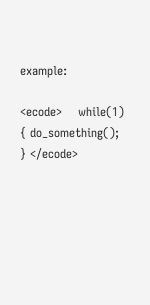example:

<ecode>    while(1) { do_something(); } </ecode>